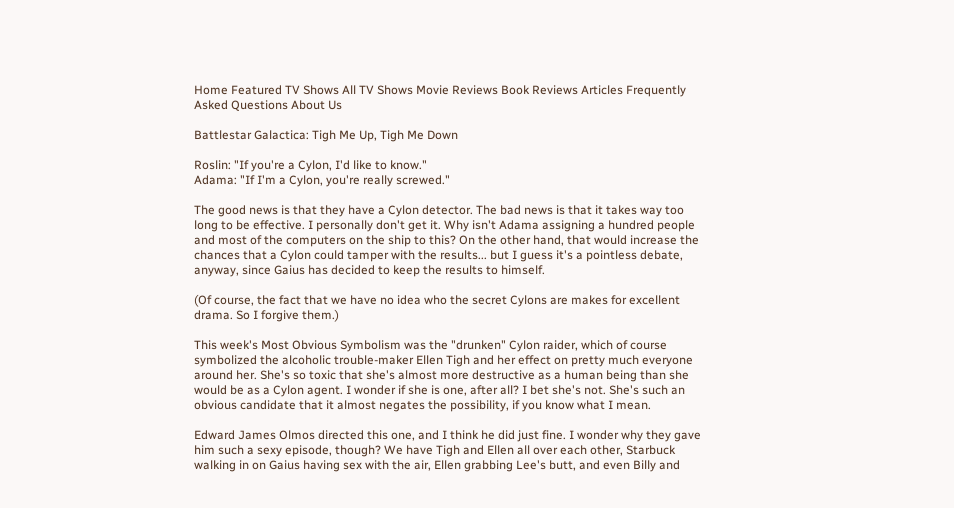Home Featured TV Shows All TV Shows Movie Reviews Book Reviews Articles Frequently Asked Questions About Us

Battlestar Galactica: Tigh Me Up, Tigh Me Down

Roslin: "If you're a Cylon, I'd like to know."
Adama: "If I'm a Cylon, you're really screwed."

The good news is that they have a Cylon detector. The bad news is that it takes way too long to be effective. I personally don't get it. Why isn't Adama assigning a hundred people and most of the computers on the ship to this? On the other hand, that would increase the chances that a Cylon could tamper with the results... but I guess it's a pointless debate, anyway, since Gaius has decided to keep the results to himself.

(Of course, the fact that we have no idea who the secret Cylons are makes for excellent drama. So I forgive them.)

This week's Most Obvious Symbolism was the "drunken" Cylon raider, which of course symbolized the alcoholic trouble-maker Ellen Tigh and her effect on pretty much everyone around her. She's so toxic that she's almost more destructive as a human being than she would be as a Cylon agent. I wonder if she is one, after all? I bet she's not. She's such an obvious candidate that it almost negates the possibility, if you know what I mean.

Edward James Olmos directed this one, and I think he did just fine. I wonder why they gave him such a sexy episode, though? We have Tigh and Ellen all over each other, Starbuck walking in on Gaius having sex with the air, Ellen grabbing Lee's butt, and even Billy and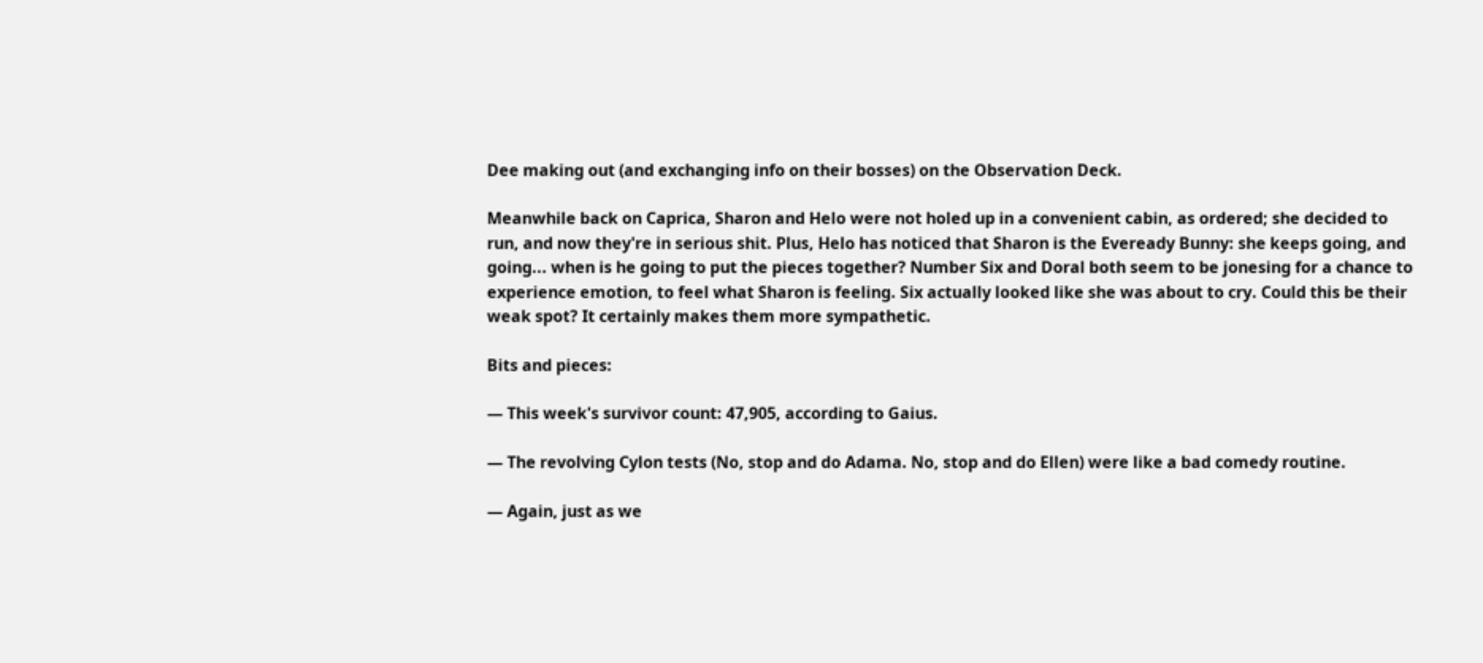Dee making out (and exchanging info on their bosses) on the Observation Deck.

Meanwhile back on Caprica, Sharon and Helo were not holed up in a convenient cabin, as ordered; she decided to run, and now they're in serious shit. Plus, Helo has noticed that Sharon is the Eveready Bunny: she keeps going, and going... when is he going to put the pieces together? Number Six and Doral both seem to be jonesing for a chance to experience emotion, to feel what Sharon is feeling. Six actually looked like she was about to cry. Could this be their weak spot? It certainly makes them more sympathetic.

Bits and pieces:

— This week's survivor count: 47,905, according to Gaius.

— The revolving Cylon tests (No, stop and do Adama. No, stop and do Ellen) were like a bad comedy routine.

— Again, just as we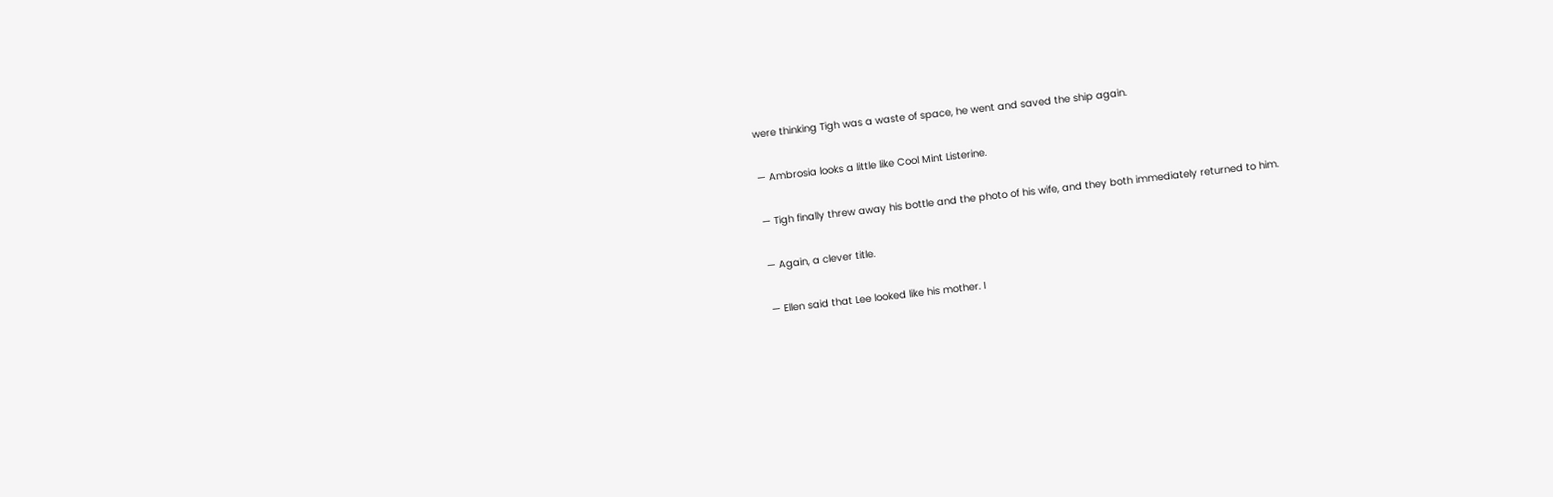were thinking Tigh was a waste of space, he went and saved the ship again.

— Ambrosia looks a little like Cool Mint Listerine.

— Tigh finally threw away his bottle and the photo of his wife, and they both immediately returned to him.

— Again, a clever title.

— Ellen said that Lee looked like his mother. I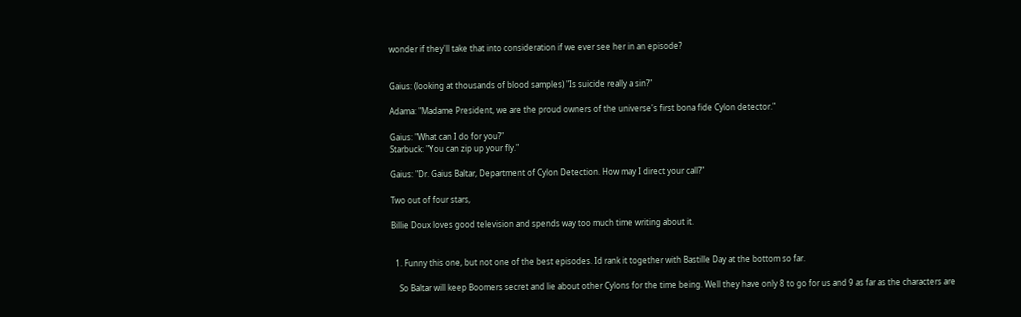wonder if they'll take that into consideration if we ever see her in an episode?


Gaius: (looking at thousands of blood samples) "Is suicide really a sin?"

Adama: "Madame President, we are the proud owners of the universe's first bona fide Cylon detector."

Gaius: "What can I do for you?"
Starbuck: "You can zip up your fly."

Gaius: "Dr. Gaius Baltar, Department of Cylon Detection. How may I direct your call?"

Two out of four stars,

Billie Doux loves good television and spends way too much time writing about it.


  1. Funny this one, but not one of the best episodes. Id rank it together with Bastille Day at the bottom so far.

    So Baltar will keep Boomers secret and lie about other Cylons for the time being. Well they have only 8 to go for us and 9 as far as the characters are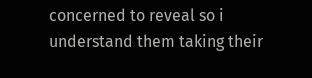concerned to reveal so i understand them taking their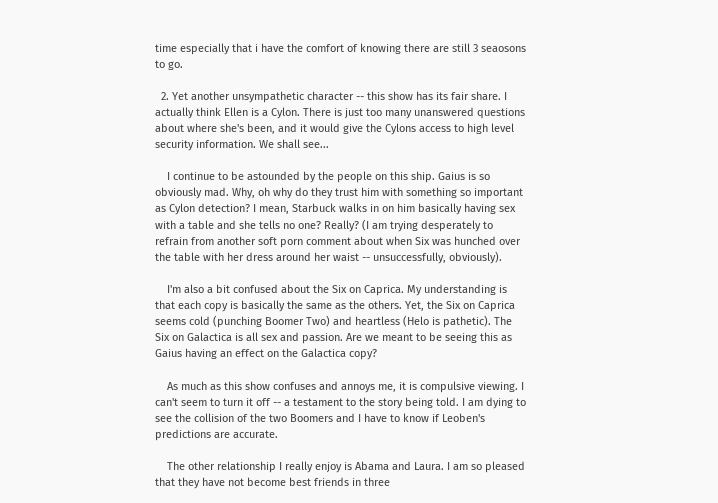time especially that i have the comfort of knowing there are still 3 seaosons to go.

  2. Yet another unsympathetic character -- this show has its fair share. I actually think Ellen is a Cylon. There is just too many unanswered questions about where she's been, and it would give the Cylons access to high level security information. We shall see...

    I continue to be astounded by the people on this ship. Gaius is so obviously mad. Why, oh why do they trust him with something so important as Cylon detection? I mean, Starbuck walks in on him basically having sex with a table and she tells no one? Really? (I am trying desperately to refrain from another soft porn comment about when Six was hunched over the table with her dress around her waist -- unsuccessfully, obviously).

    I'm also a bit confused about the Six on Caprica. My understanding is that each copy is basically the same as the others. Yet, the Six on Caprica seems cold (punching Boomer Two) and heartless (Helo is pathetic). The Six on Galactica is all sex and passion. Are we meant to be seeing this as Gaius having an effect on the Galactica copy?

    As much as this show confuses and annoys me, it is compulsive viewing. I can't seem to turn it off -- a testament to the story being told. I am dying to see the collision of the two Boomers and I have to know if Leoben's predictions are accurate.

    The other relationship I really enjoy is Abama and Laura. I am so pleased that they have not become best friends in three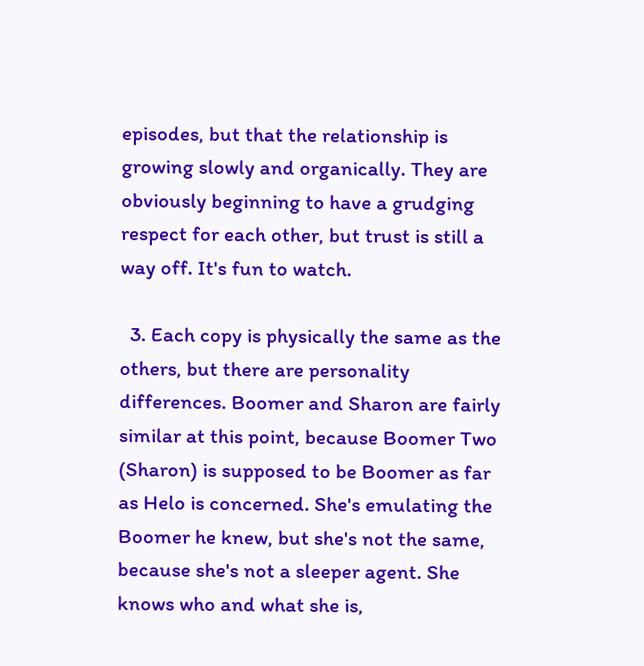episodes, but that the relationship is growing slowly and organically. They are obviously beginning to have a grudging respect for each other, but trust is still a way off. It's fun to watch.

  3. Each copy is physically the same as the others, but there are personality differences. Boomer and Sharon are fairly similar at this point, because Boomer Two (Sharon) is supposed to be Boomer as far as Helo is concerned. She's emulating the Boomer he knew, but she's not the same, because she's not a sleeper agent. She knows who and what she is,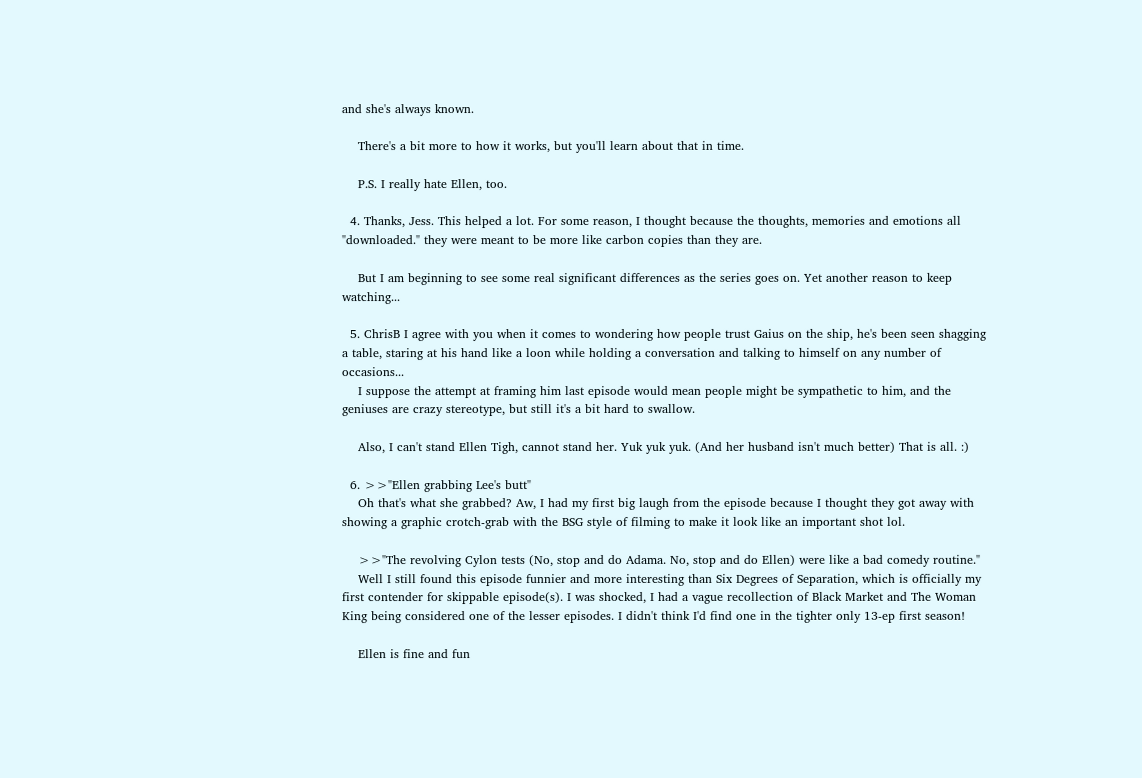and she's always known.

    There's a bit more to how it works, but you'll learn about that in time.

    P.S. I really hate Ellen, too.

  4. Thanks, Jess. This helped a lot. For some reason, I thought because the thoughts, memories and emotions all "downloaded." they were meant to be more like carbon copies than they are.

    But I am beginning to see some real significant differences as the series goes on. Yet another reason to keep watching...

  5. ChrisB I agree with you when it comes to wondering how people trust Gaius on the ship, he's been seen shagging a table, staring at his hand like a loon while holding a conversation and talking to himself on any number of occasions...
    I suppose the attempt at framing him last episode would mean people might be sympathetic to him, and the geniuses are crazy stereotype, but still it's a bit hard to swallow.

    Also, I can't stand Ellen Tigh, cannot stand her. Yuk yuk yuk. (And her husband isn't much better) That is all. :)

  6. >>"Ellen grabbing Lee's butt"
    Oh that's what she grabbed? Aw, I had my first big laugh from the episode because I thought they got away with showing a graphic crotch-grab with the BSG style of filming to make it look like an important shot lol.

    >>"The revolving Cylon tests (No, stop and do Adama. No, stop and do Ellen) were like a bad comedy routine."
    Well I still found this episode funnier and more interesting than Six Degrees of Separation, which is officially my first contender for skippable episode(s). I was shocked, I had a vague recollection of Black Market and The Woman King being considered one of the lesser episodes. I didn't think I'd find one in the tighter only 13-ep first season!

    Ellen is fine and fun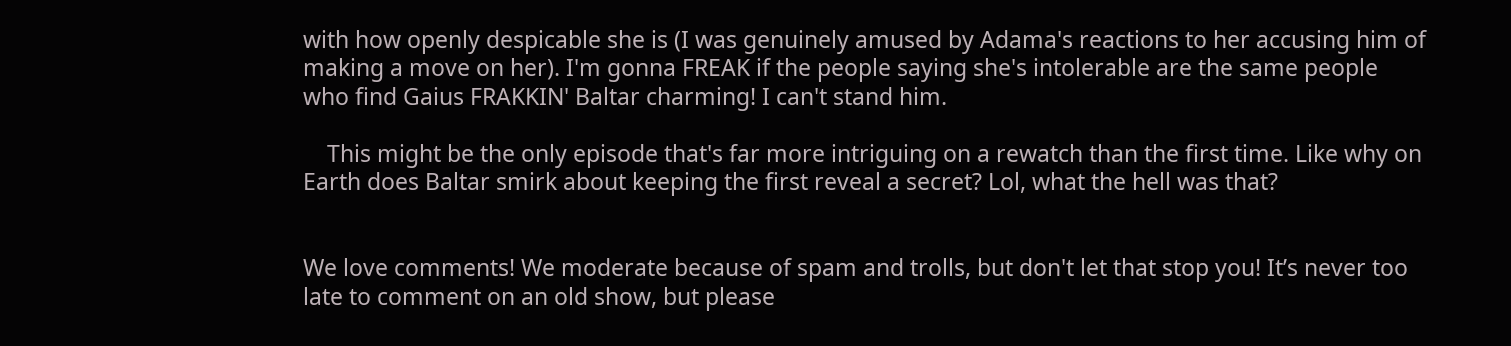with how openly despicable she is (I was genuinely amused by Adama's reactions to her accusing him of making a move on her). I'm gonna FREAK if the people saying she's intolerable are the same people who find Gaius FRAKKIN' Baltar charming! I can't stand him.

    This might be the only episode that's far more intriguing on a rewatch than the first time. Like why on Earth does Baltar smirk about keeping the first reveal a secret? Lol, what the hell was that?


We love comments! We moderate because of spam and trolls, but don't let that stop you! It’s never too late to comment on an old show, but please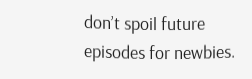don’t spoil future episodes for newbies.